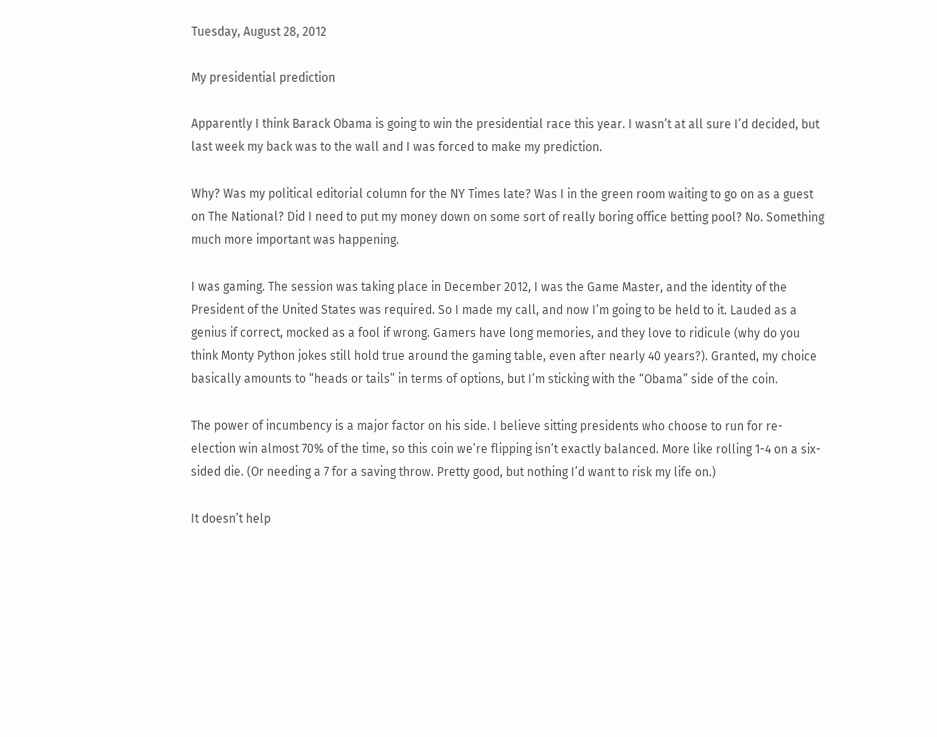Tuesday, August 28, 2012

My presidential prediction

Apparently I think Barack Obama is going to win the presidential race this year. I wasn’t at all sure I’d decided, but last week my back was to the wall and I was forced to make my prediction.

Why? Was my political editorial column for the NY Times late? Was I in the green room waiting to go on as a guest on The National? Did I need to put my money down on some sort of really boring office betting pool? No. Something much more important was happening.

I was gaming. The session was taking place in December 2012, I was the Game Master, and the identity of the President of the United States was required. So I made my call, and now I’m going to be held to it. Lauded as a genius if correct, mocked as a fool if wrong. Gamers have long memories, and they love to ridicule (why do you think Monty Python jokes still hold true around the gaming table, even after nearly 40 years?). Granted, my choice basically amounts to “heads or tails” in terms of options, but I’m sticking with the “Obama” side of the coin.

The power of incumbency is a major factor on his side. I believe sitting presidents who choose to run for re-election win almost 70% of the time, so this coin we’re flipping isn’t exactly balanced. More like rolling 1-4 on a six-sided die. (Or needing a 7 for a saving throw. Pretty good, but nothing I’d want to risk my life on.)

It doesn’t help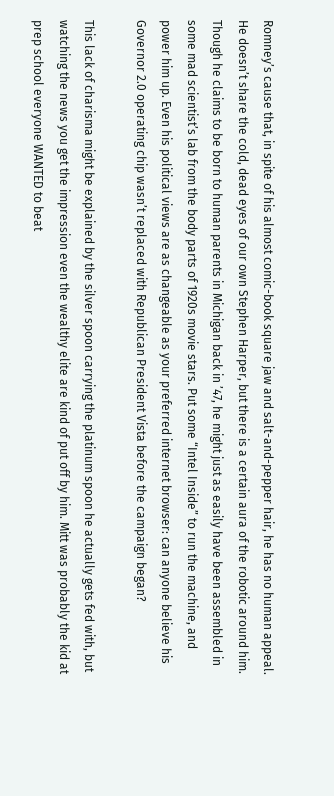Romney’s cause that, in spite of his almost comic-book square jaw and salt-and-pepper hair, he has no human appeal. He doesn’t share the cold, dead eyes of our own Stephen Harper, but there is a certain aura of the robotic around him. Though he claims to be born to human parents in Michigan back in ’47, he might just as easily have been assembled in some mad scientist’s lab from the body parts of 1920s movie stars. Put some “Intel Inside” to run the machine, and power him up. Even his political views are as changeable as your preferred internet browser: can anyone believe his Governor 2.0 operating chip wasn’t replaced with Republican President Vista before the campaign began?

This lack of charisma might be explained by the silver spoon carrying the platinum spoon he actually gets fed with, but watching the news you get the impression even the wealthy elite are kind of put off by him. Mitt was probably the kid at prep school everyone WANTED to beat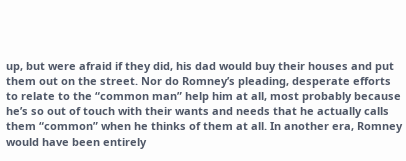up, but were afraid if they did, his dad would buy their houses and put them out on the street. Nor do Romney’s pleading, desperate efforts to relate to the “common man” help him at all, most probably because he’s so out of touch with their wants and needs that he actually calls them “common” when he thinks of them at all. In another era, Romney would have been entirely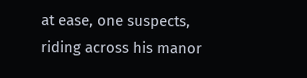at ease, one suspects, riding across his manor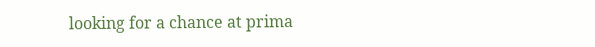looking for a chance at prima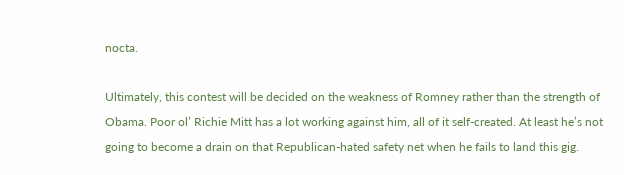nocta.

Ultimately, this contest will be decided on the weakness of Romney rather than the strength of Obama. Poor ol’ Richie Mitt has a lot working against him, all of it self-created. At least he’s not going to become a drain on that Republican-hated safety net when he fails to land this gig.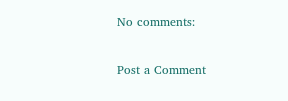No comments:

Post a Comment